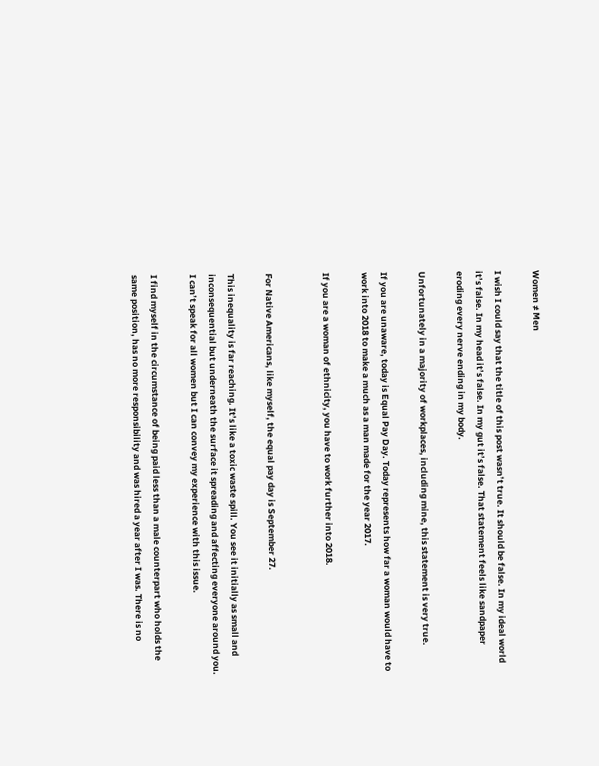Women ≠ Men

I wish I could say that the title of this post wasn’t true. It should be false. In my ideal world it’s false. In my head it’s false. In my gut it’s false. That statement feels like sandpaper eroding every nerve ending in my body.

Unfortunately in a majority of workplaces, including mine, this statement is very true.

If you are unaware, today is Equal Pay Day. Today represents how far a woman would have to work into 2018 to make a much as a man made for the year 2017.

If you are a woman of ethnicity, you have to work further into 2018.


For Native Americans, like myself, the equal pay day is September 27.

This inequality is far reaching. It’s like a toxic waste spill. You see it initially as small and inconsequential but underneath the surface it spreading and affecting everyone around you. I can’t speak for all women but I can convey my experience with this issue.

I find myself in the circumstance of being paid less than a male counterpart who holds the same position, has no more responsibility and was hired a year after I was. There is no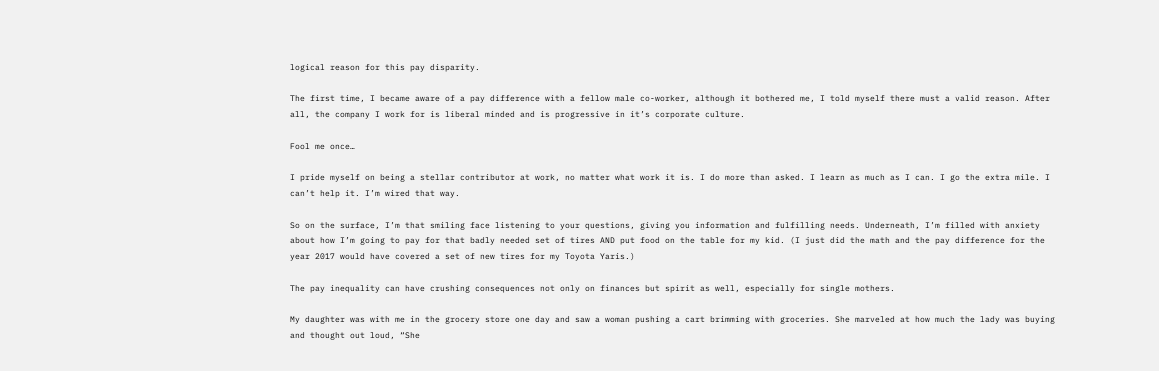logical reason for this pay disparity.

The first time, I became aware of a pay difference with a fellow male co-worker, although it bothered me, I told myself there must a valid reason. After all, the company I work for is liberal minded and is progressive in it’s corporate culture.

Fool me once…

I pride myself on being a stellar contributor at work, no matter what work it is. I do more than asked. I learn as much as I can. I go the extra mile. I can’t help it. I’m wired that way.

So on the surface, I’m that smiling face listening to your questions, giving you information and fulfilling needs. Underneath, I’m filled with anxiety about how I’m going to pay for that badly needed set of tires AND put food on the table for my kid. (I just did the math and the pay difference for the year 2017 would have covered a set of new tires for my Toyota Yaris.)

The pay inequality can have crushing consequences not only on finances but spirit as well, especially for single mothers.

My daughter was with me in the grocery store one day and saw a woman pushing a cart brimming with groceries. She marveled at how much the lady was buying and thought out loud, “She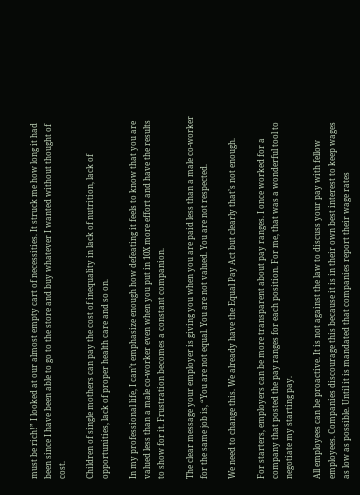must be rich!” I looked at our almost empty cart of necessities. It struck me how long it had been since I have been able to go to the store and buy whatever I wanted without thought of cost.

Children of single mothers can pay the cost of inequality in lack of nutrition, lack of opportunities, lack of proper health care and so on.

In my professional life, I can’t emphasize enough how defeating it feels to know that you are valued less than a male co-worker even when you put in 10X more effort and have the results to show for it. Frustration becomes a constant companion.

The clear message your employer is giving you when you are paid less than a male co-worker for the same job is, “You are not equal. You are not valued. You are not respected.

We need to change this. We already have the Equal Pay Act but clearly that’s not enough.

For starters, employers can be more transparent about pay ranges. I once worked for a company that posted the pay ranges for each position. For me, that was a wonderful tool to negotiate my starting pay.

All employees can be proactive. It is not against the law to discuss your pay with fellow employees. Companies discourage this because it is in their own best interest to keep wages as low as possible. Until it is mandated that companies report their wage rates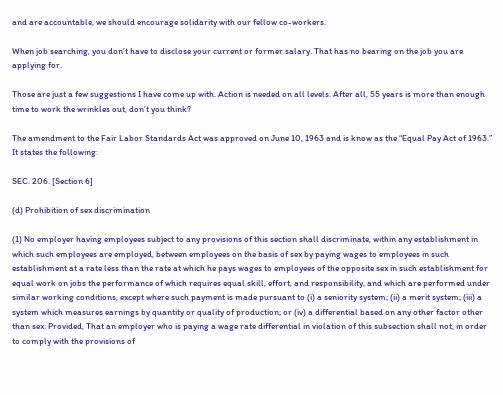and are accountable, we should encourage solidarity with our fellow co-workers.

When job searching, you don’t have to disclose your current or former salary. That has no bearing on the job you are applying for.

Those are just a few suggestions I have come up with. Action is needed on all levels. After all, 55 years is more than enough time to work the wrinkles out, don’t you think?

The amendment to the Fair Labor Standards Act was approved on June 10, 1963 and is know as the “Equal Pay Act of 1963.” It states the following:

SEC. 206. [Section 6]

(d) Prohibition of sex discrimination

(1) No employer having employees subject to any provisions of this section shall discriminate, within any establishment in which such employees are employed, between employees on the basis of sex by paying wages to employees in such establishment at a rate less than the rate at which he pays wages to employees of the opposite sex in such establishment for equal work on jobs the performance of which requires equal skill, effort, and responsibility, and which are performed under similar working conditions, except where such payment is made pursuant to (i) a seniority system; (ii) a merit system; (iii) a system which measures earnings by quantity or quality of production; or (iv) a differential based on any other factor other than sex: Provided, That an employer who is paying a wage rate differential in violation of this subsection shall not, in order to comply with the provisions of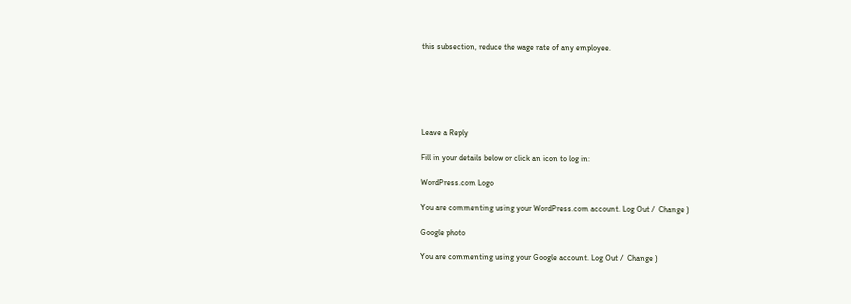this subsection, reduce the wage rate of any employee.






Leave a Reply

Fill in your details below or click an icon to log in:

WordPress.com Logo

You are commenting using your WordPress.com account. Log Out /  Change )

Google photo

You are commenting using your Google account. Log Out /  Change )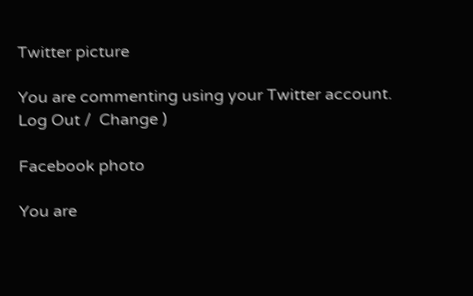Twitter picture

You are commenting using your Twitter account. Log Out /  Change )

Facebook photo

You are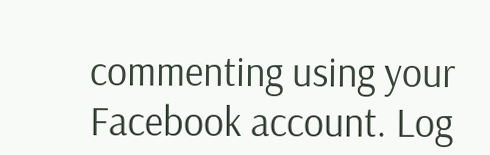commenting using your Facebook account. Log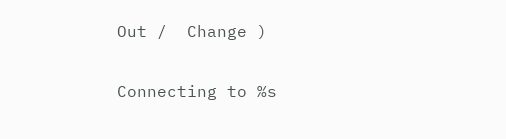Out /  Change )

Connecting to %s